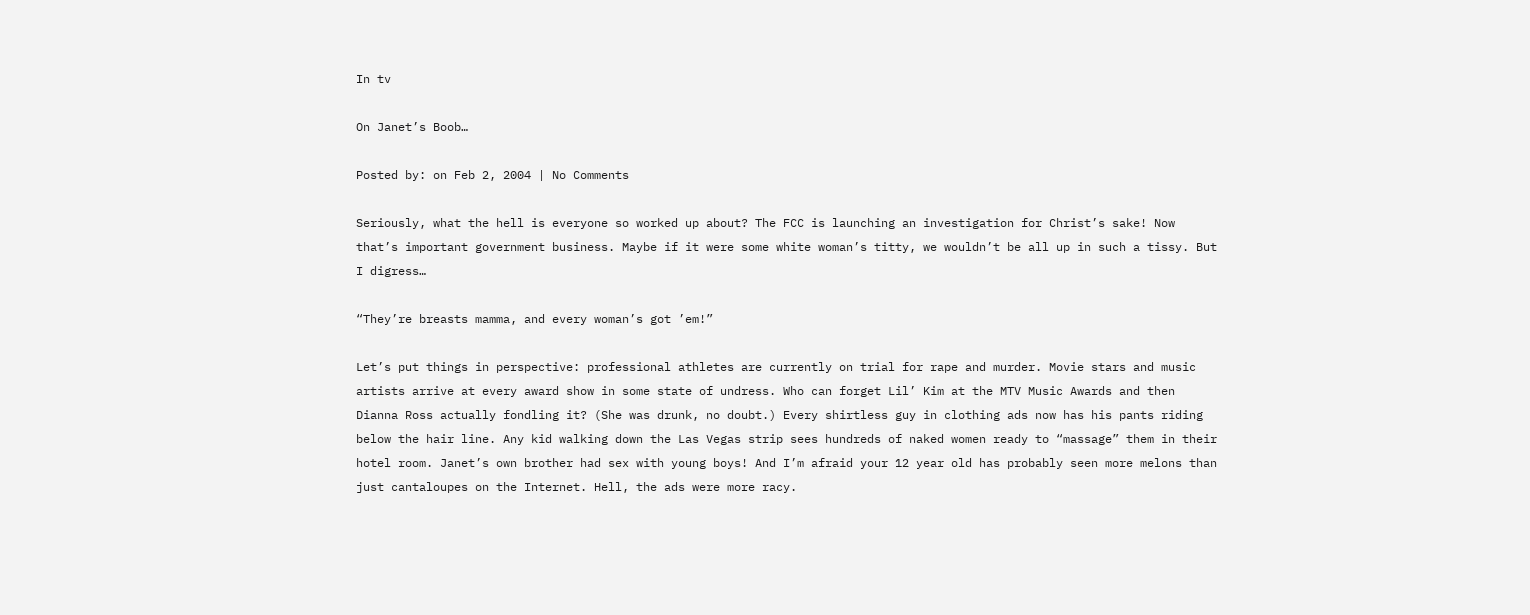In tv

On Janet’s Boob…

Posted by: on Feb 2, 2004 | No Comments

Seriously, what the hell is everyone so worked up about? The FCC is launching an investigation for Christ’s sake! Now that’s important government business. Maybe if it were some white woman’s titty, we wouldn’t be all up in such a tissy. But I digress…

“They’re breasts mamma, and every woman’s got ’em!”

Let’s put things in perspective: professional athletes are currently on trial for rape and murder. Movie stars and music artists arrive at every award show in some state of undress. Who can forget Lil’ Kim at the MTV Music Awards and then Dianna Ross actually fondling it? (She was drunk, no doubt.) Every shirtless guy in clothing ads now has his pants riding below the hair line. Any kid walking down the Las Vegas strip sees hundreds of naked women ready to “massage” them in their hotel room. Janet’s own brother had sex with young boys! And I’m afraid your 12 year old has probably seen more melons than just cantaloupes on the Internet. Hell, the ads were more racy.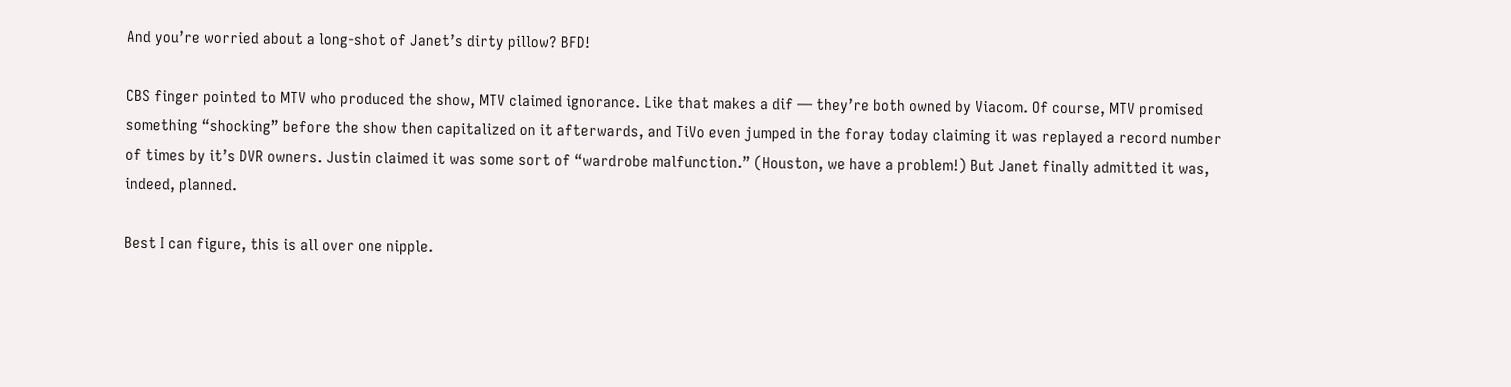And you’re worried about a long-shot of Janet’s dirty pillow? BFD!

CBS finger pointed to MTV who produced the show, MTV claimed ignorance. Like that makes a dif — they’re both owned by Viacom. Of course, MTV promised something “shocking” before the show then capitalized on it afterwards, and TiVo even jumped in the foray today claiming it was replayed a record number of times by it’s DVR owners. Justin claimed it was some sort of “wardrobe malfunction.” (Houston, we have a problem!) But Janet finally admitted it was, indeed, planned.

Best I can figure, this is all over one nipple.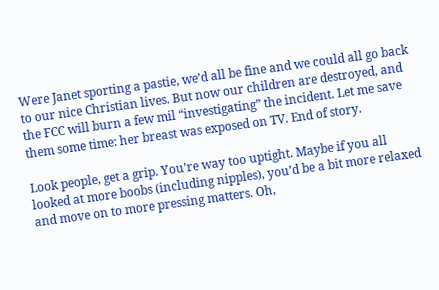Were Janet sporting a pastie, we’d all be fine and we could all go back to our nice Christian lives. But now our children are destroyed, and the FCC will burn a few mil “investigating” the incident. Let me save them some time: her breast was exposed on TV. End of story.

Look people, get a grip. You’re way too uptight. Maybe if you all looked at more boobs (including nipples), you’d be a bit more relaxed and move on to more pressing matters. Oh,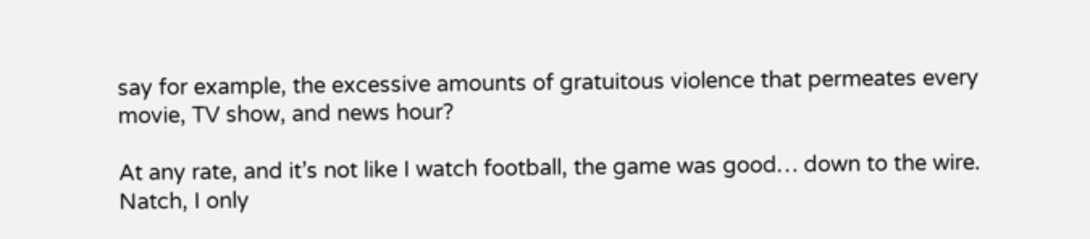say for example, the excessive amounts of gratuitous violence that permeates every movie, TV show, and news hour?

At any rate, and it’s not like I watch football, the game was good… down to the wire. Natch, I only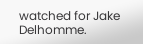watched for Jake Delhomme.